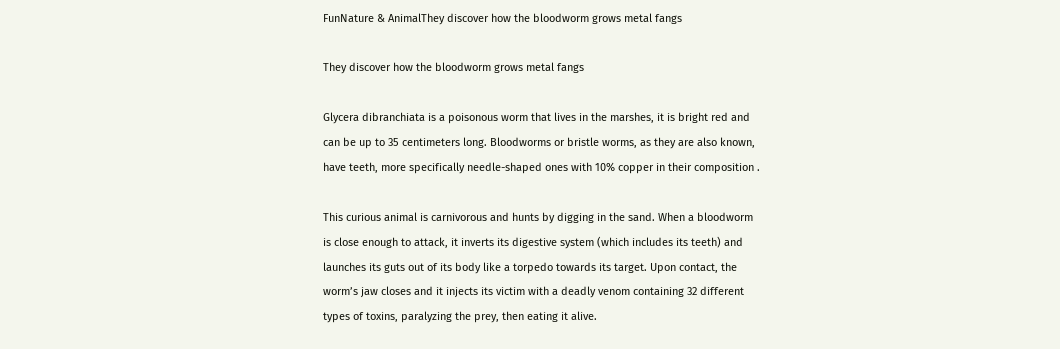FunNature & AnimalThey discover how the bloodworm grows metal fangs

They discover how the bloodworm grows metal fangs

Glycera dibranchiata is a poisonous worm that lives in the marshes, it is bright red and can be up to 35 centimeters long. Bloodworms or bristle worms, as they are also known, have teeth, more specifically needle-shaped ones with 10% copper in their composition .

This curious animal is carnivorous and hunts by digging in the sand. When a bloodworm is close enough to attack, it inverts its digestive system (which includes its teeth) and launches its guts out of its body like a torpedo towards its target. Upon contact, the worm’s jaw closes and it injects its victim with a deadly venom containing 32 different types of toxins, paralyzing the prey, then eating it alive.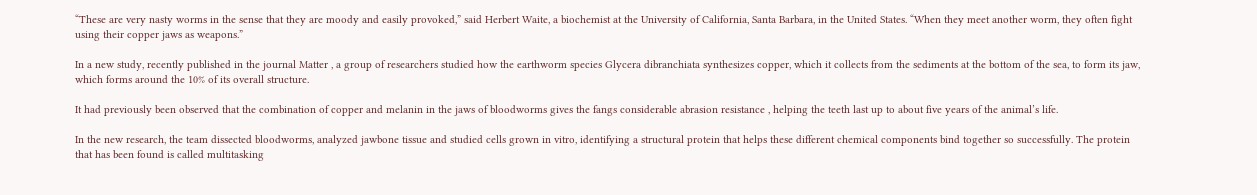“These are very nasty worms in the sense that they are moody and easily provoked,” said Herbert Waite, a biochemist at the University of California, Santa Barbara, in the United States. “When they meet another worm, they often fight using their copper jaws as weapons.”

In a new study, recently published in the journal Matter , a group of researchers studied how the earthworm species Glycera dibranchiata synthesizes copper, which it collects from the sediments at the bottom of the sea, to form its jaw, which forms around the 10% of its overall structure.

It had previously been observed that the combination of copper and melanin in the jaws of bloodworms gives the fangs considerable abrasion resistance , helping the teeth last up to about five years of the animal’s life.

In the new research, the team dissected bloodworms, analyzed jawbone tissue and studied cells grown in vitro, identifying a structural protein that helps these different chemical components bind together so successfully. The protein that has been found is called multitasking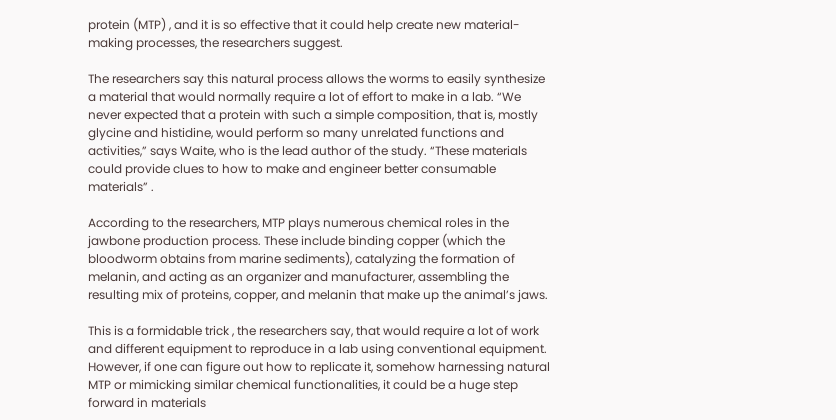protein (MTP) , and it is so effective that it could help create new material-making processes, the researchers suggest.

The researchers say this natural process allows the worms to easily synthesize a material that would normally require a lot of effort to make in a lab. “We never expected that a protein with such a simple composition, that is, mostly glycine and histidine, would perform so many unrelated functions and activities,” says Waite, who is the lead author of the study. “These materials could provide clues to how to make and engineer better consumable materials” .

According to the researchers, MTP plays numerous chemical roles in the jawbone production process. These include binding copper (which the bloodworm obtains from marine sediments), catalyzing the formation of melanin, and acting as an organizer and manufacturer, assembling the resulting mix of proteins, copper, and melanin that make up the animal’s jaws.

This is a formidable trick , the researchers say, that would require a lot of work and different equipment to reproduce in a lab using conventional equipment. However, if one can figure out how to replicate it, somehow harnessing natural MTP or mimicking similar chemical functionalities, it could be a huge step forward in materials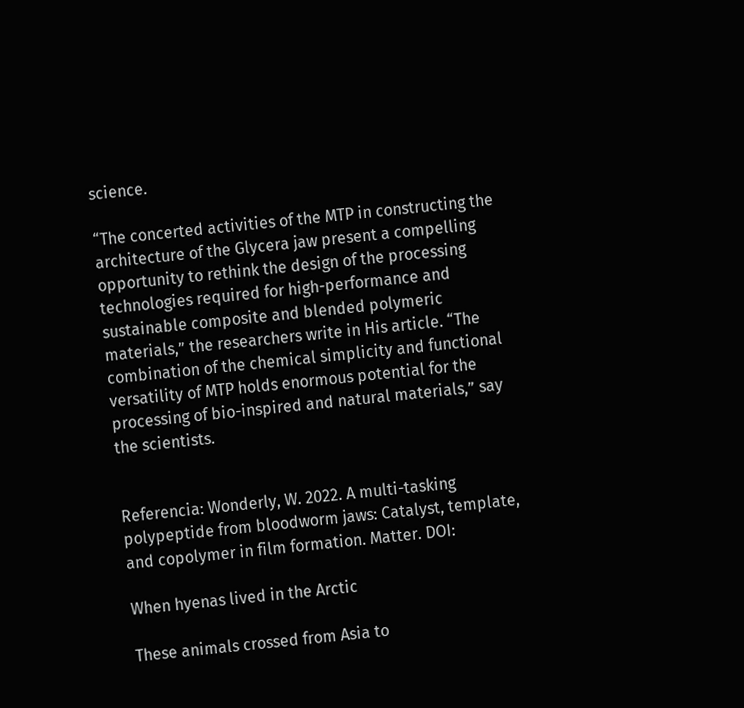science.

“The concerted activities of the MTP in constructing the architecture of the Glycera jaw present a compelling opportunity to rethink the design of the processing technologies required for high-performance and sustainable composite and blended polymeric materials,” the researchers write in His article. “The combination of the chemical simplicity and functional versatility of MTP holds enormous potential for the processing of bio-inspired and natural materials,” say the scientists.


Referencia: Wonderly, W. 2022. A multi-tasking polypeptide from bloodworm jaws: Catalyst, template, and copolymer in film formation. Matter. DOI:

When hyenas lived in the Arctic

These animals crossed from Asia to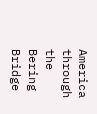America through the Bering Bridge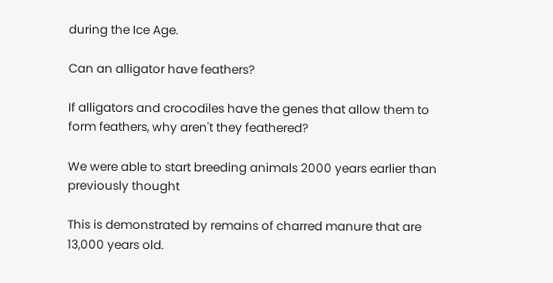during the Ice Age.

Can an alligator have feathers?

If alligators and crocodiles have the genes that allow them to form feathers, why aren't they feathered?

We were able to start breeding animals 2000 years earlier than previously thought

This is demonstrated by remains of charred manure that are 13,000 years old.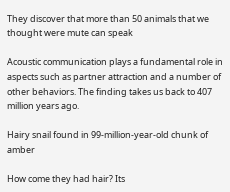They discover that more than 50 animals that we thought were mute can speak

Acoustic communication plays a fundamental role in aspects such as partner attraction and a number of other behaviors. The finding takes us back to 407 million years ago.

Hairy snail found in 99-million-year-old chunk of amber

How come they had hair? Its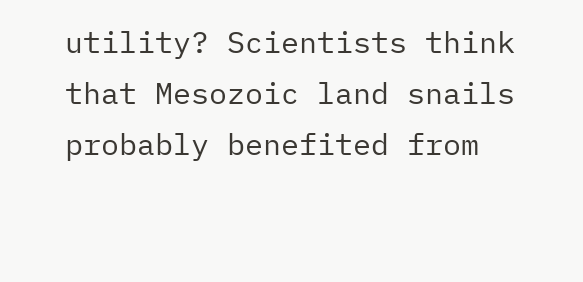utility? Scientists think that Mesozoic land snails probably benefited from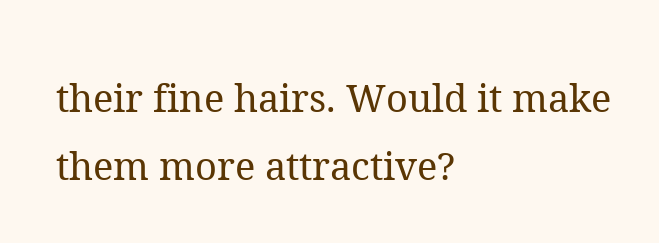their fine hairs. Would it make them more attractive?